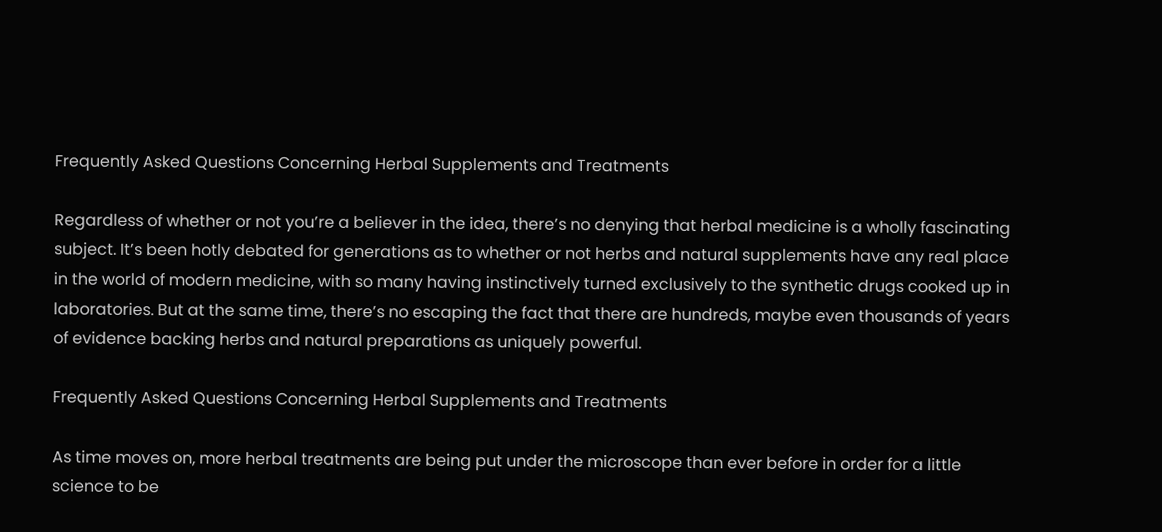Frequently Asked Questions Concerning Herbal Supplements and Treatments

Regardless of whether or not you’re a believer in the idea, there’s no denying that herbal medicine is a wholly fascinating subject. It’s been hotly debated for generations as to whether or not herbs and natural supplements have any real place in the world of modern medicine, with so many having instinctively turned exclusively to the synthetic drugs cooked up in laboratories. But at the same time, there’s no escaping the fact that there are hundreds, maybe even thousands of years of evidence backing herbs and natural preparations as uniquely powerful.

Frequently Asked Questions Concerning Herbal Supplements and Treatments

As time moves on, more herbal treatments are being put under the microscope than ever before in order for a little science to be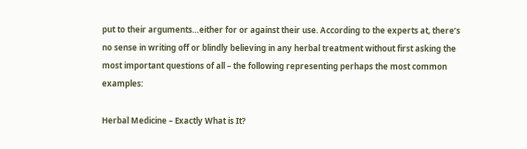put to their arguments…either for or against their use. According to the experts at, there’s no sense in writing off or blindly believing in any herbal treatment without first asking the most important questions of all – the following representing perhaps the most common examples:

Herbal Medicine – Exactly What is It?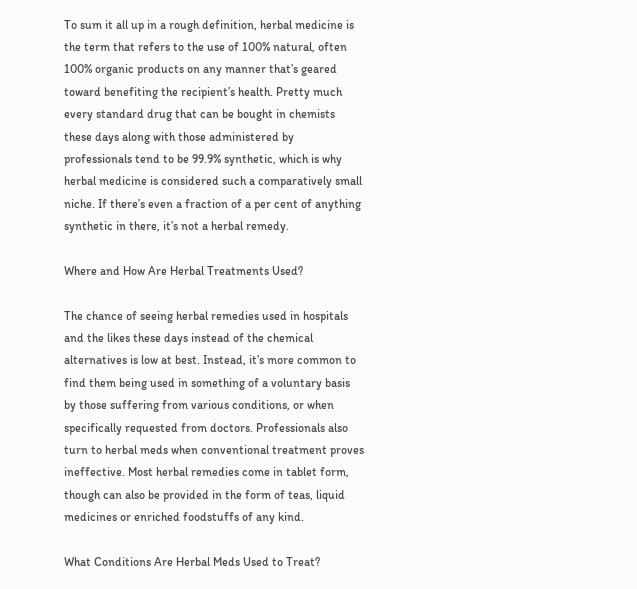To sum it all up in a rough definition, herbal medicine is the term that refers to the use of 100% natural, often 100% organic products on any manner that’s geared toward benefiting the recipient’s health. Pretty much every standard drug that can be bought in chemists these days along with those administered by professionals tend to be 99.9% synthetic, which is why herbal medicine is considered such a comparatively small niche. If there’s even a fraction of a per cent of anything synthetic in there, it’s not a herbal remedy.

Where and How Are Herbal Treatments Used?

The chance of seeing herbal remedies used in hospitals and the likes these days instead of the chemical alternatives is low at best. Instead, it’s more common to find them being used in something of a voluntary basis by those suffering from various conditions, or when specifically requested from doctors. Professionals also turn to herbal meds when conventional treatment proves ineffective. Most herbal remedies come in tablet form, though can also be provided in the form of teas, liquid medicines or enriched foodstuffs of any kind.

What Conditions Are Herbal Meds Used to Treat?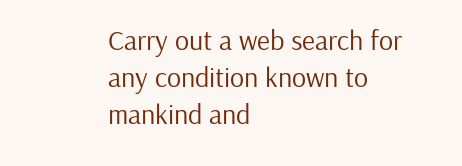Carry out a web search for any condition known to mankind and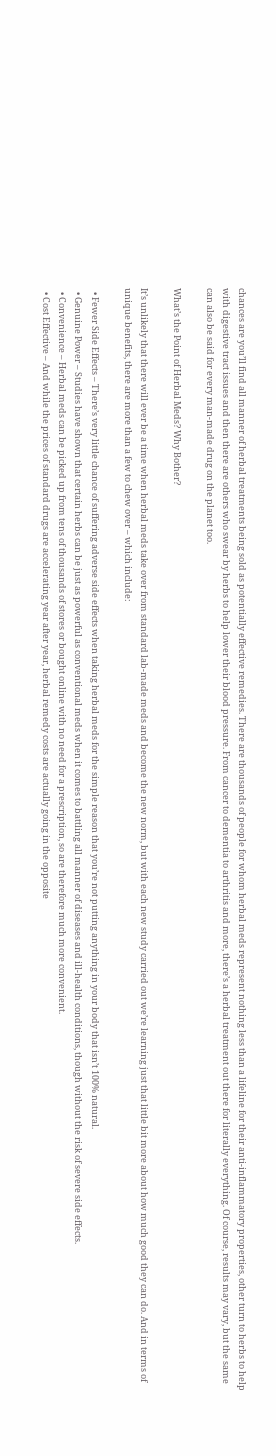chances are you’ll find all manner of herbal treatments being sold as potentially effective remedies. There are thousands of people for whom herbal meds represent nothing less than a lifeline for their anti-inflammatory properties, other turn to herbs to help with digestive tract issues and then there are others who swear by herbs to help lower their blood pressure. From cancer to dementia to arthritis and more, there’s a herbal treatment out there for literally everything. Of course, results may vary, but the same can also be said for every man-made drug on the planet too.

What’s the Point of Herbal Meds? Why Bother?

It’s unlikely that there will ever be a time when herbal meds take over from standard lab-made meds and become the new norm, but with each new study carried out we’re learning just that little bit more about how much good they can do. And in terms of unique benefits, there are more than a few to chew over – which include:

  • Fewer Side Effects – There’s very little chance of suffering adverse side effects when taking herbal meds for the simple reason that you’re not putting anything in your body that isn’t 100% natural.
  • Genuine Power – Studies have shown that certain herbs can be just as powerful as conventional meds when it comes to battling all manner of diseases and ill-health conditions, though without the risk of severe side effects.
  • Convenience – Herbal meds can be picked up from tens of thousands of stores or bought online with no need for a prescription, so are therefore much more convenient.
  • Cost Effective – And while the prices of standard drugs are accelerating year after year, herbal remedy costs are actually going in the opposite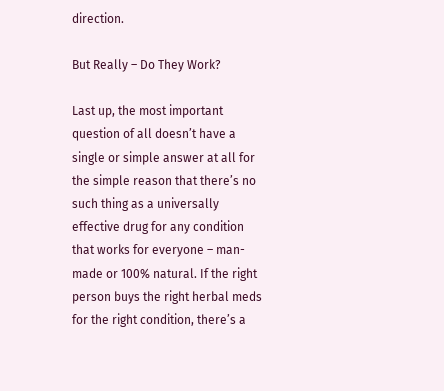direction.

But Really – Do They Work?

Last up, the most important question of all doesn’t have a single or simple answer at all for the simple reason that there’s no such thing as a universally effective drug for any condition that works for everyone – man-made or 100% natural. If the right person buys the right herbal meds for the right condition, there’s a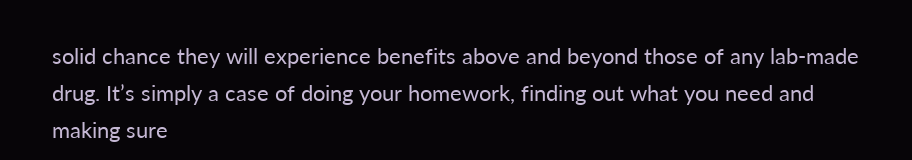solid chance they will experience benefits above and beyond those of any lab-made drug. It’s simply a case of doing your homework, finding out what you need and making sure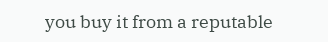you buy it from a reputable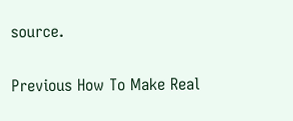source.

Previous How To Make Real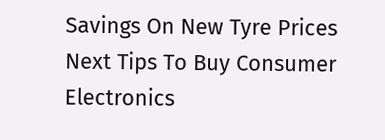Savings On New Tyre Prices
Next Tips To Buy Consumer Electronics